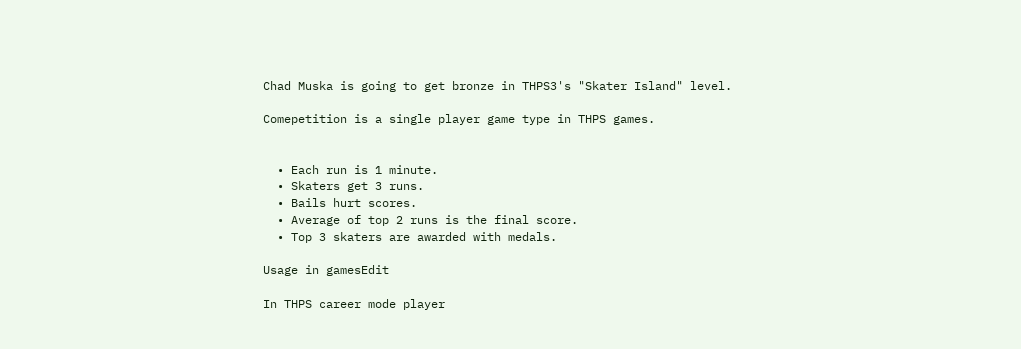Chad Muska is going to get bronze in THPS3's "Skater Island" level.

Comepetition is a single player game type in THPS games.


  • Each run is 1 minute.
  • Skaters get 3 runs.
  • Bails hurt scores.
  • Average of top 2 runs is the final score.
  • Top 3 skaters are awarded with medals.

Usage in gamesEdit

In THPS career mode player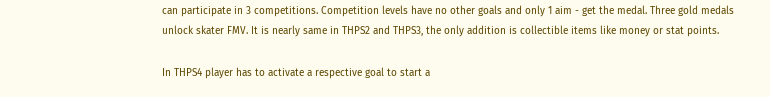can participate in 3 competitions. Competition levels have no other goals and only 1 aim - get the medal. Three gold medals unlock skater FMV. It is nearly same in THPS2 and THPS3, the only addition is collectible items like money or stat points.

In THPS4 player has to activate a respective goal to start a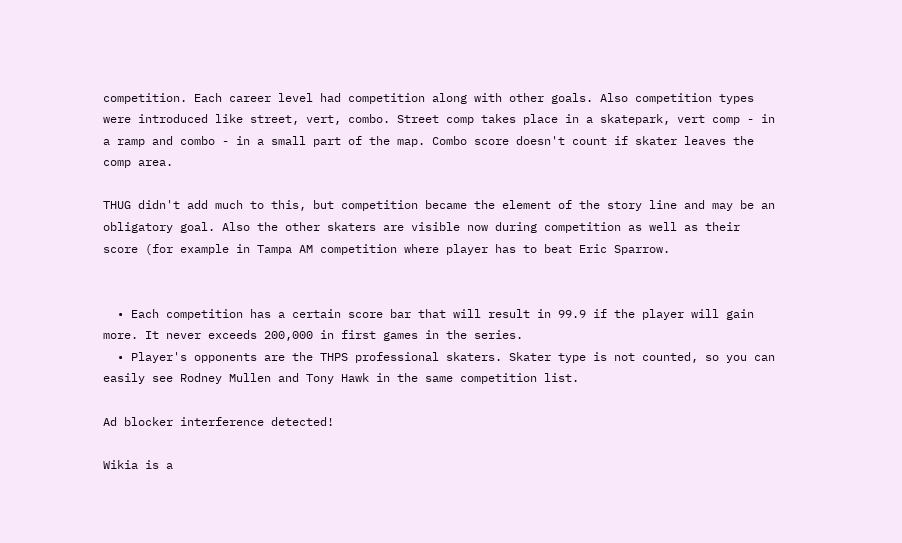competition. Each career level had competition along with other goals. Also competition types were introduced like street, vert, combo. Street comp takes place in a skatepark, vert comp - in a ramp and combo - in a small part of the map. Combo score doesn't count if skater leaves the comp area.

THUG didn't add much to this, but competition became the element of the story line and may be an obligatory goal. Also the other skaters are visible now during competition as well as their score (for example in Tampa AM competition where player has to beat Eric Sparrow.


  • Each competition has a certain score bar that will result in 99.9 if the player will gain more. It never exceeds 200,000 in first games in the series.
  • Player's opponents are the THPS professional skaters. Skater type is not counted, so you can easily see Rodney Mullen and Tony Hawk in the same competition list.

Ad blocker interference detected!

Wikia is a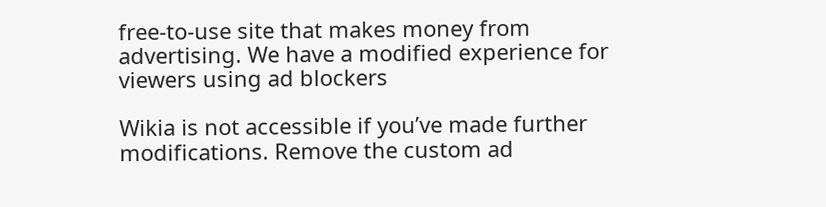free-to-use site that makes money from advertising. We have a modified experience for viewers using ad blockers

Wikia is not accessible if you’ve made further modifications. Remove the custom ad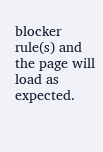blocker rule(s) and the page will load as expected.